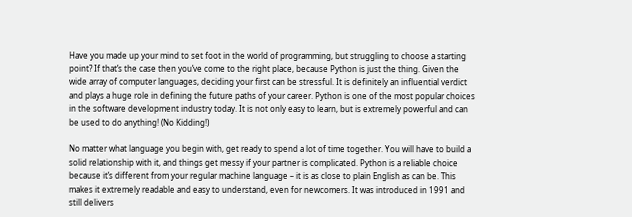Have you made up your mind to set foot in the world of programming, but struggling to choose a starting point? If that’s the case then you’ve come to the right place, because Python is just the thing. Given the wide array of computer languages, deciding your first can be stressful. It is definitely an influential verdict and plays a huge role in defining the future paths of your career. Python is one of the most popular choices in the software development industry today. It is not only easy to learn, but is extremely powerful and can be used to do anything! (No Kidding!)

No matter what language you begin with, get ready to spend a lot of time together. You will have to build a solid relationship with it, and things get messy if your partner is complicated. Python is a reliable choice because it’s different from your regular machine language – it is as close to plain English as can be. This makes it extremely readable and easy to understand, even for newcomers. It was introduced in 1991 and still delivers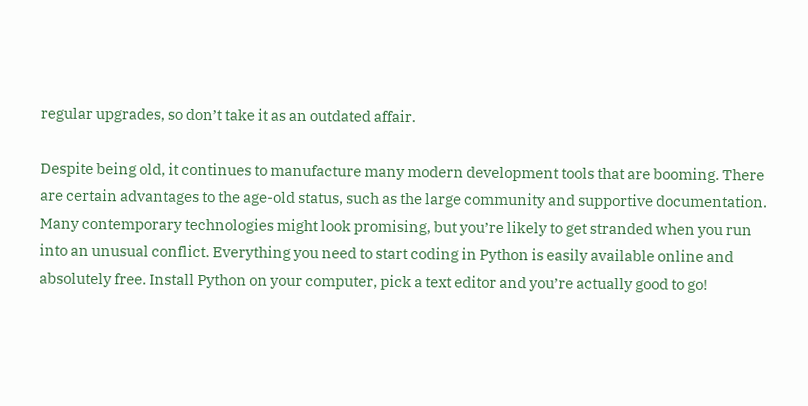regular upgrades, so don’t take it as an outdated affair.

Despite being old, it continues to manufacture many modern development tools that are booming. There are certain advantages to the age-old status, such as the large community and supportive documentation. Many contemporary technologies might look promising, but you’re likely to get stranded when you run into an unusual conflict. Everything you need to start coding in Python is easily available online and absolutely free. Install Python on your computer, pick a text editor and you’re actually good to go!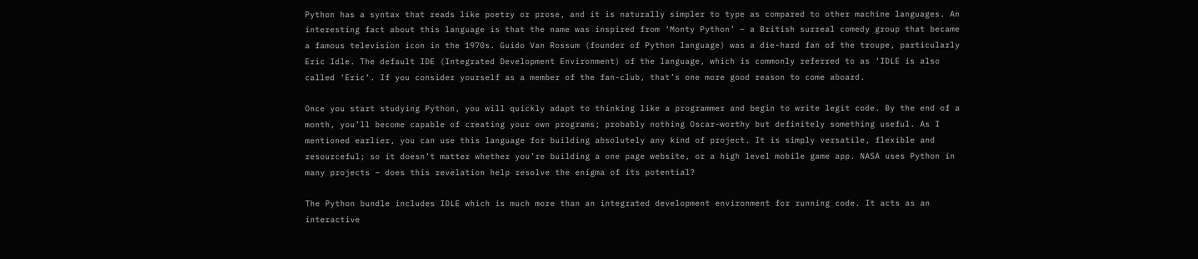Python has a syntax that reads like poetry or prose, and it is naturally simpler to type as compared to other machine languages. An interesting fact about this language is that the name was inspired from ‘Monty Python’ – a British surreal comedy group that became a famous television icon in the 1970s. Guido Van Rossum (founder of Python language) was a die-hard fan of the troupe, particularly Eric Idle. The default IDE (Integrated Development Environment) of the language, which is commonly referred to as ‘IDLE is also called ‘Eric’. If you consider yourself as a member of the fan-club, that’s one more good reason to come aboard.

Once you start studying Python, you will quickly adapt to thinking like a programmer and begin to write legit code. By the end of a month, you’ll become capable of creating your own programs; probably nothing Oscar-worthy but definitely something useful. As I mentioned earlier, you can use this language for building absolutely any kind of project. It is simply versatile, flexible and resourceful; so it doesn’t matter whether you’re building a one page website, or a high level mobile game app. NASA uses Python in many projects – does this revelation help resolve the enigma of its potential?

The Python bundle includes IDLE which is much more than an integrated development environment for running code. It acts as an interactive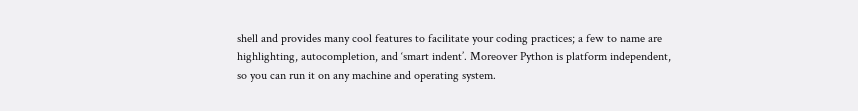shell and provides many cool features to facilitate your coding practices; a few to name are highlighting, autocompletion, and ‘smart indent’. Moreover Python is platform independent, so you can run it on any machine and operating system.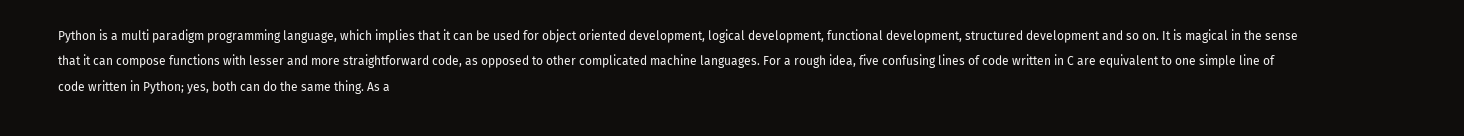Python is a multi paradigm programming language, which implies that it can be used for object oriented development, logical development, functional development, structured development and so on. It is magical in the sense that it can compose functions with lesser and more straightforward code, as opposed to other complicated machine languages. For a rough idea, five confusing lines of code written in C are equivalent to one simple line of code written in Python; yes, both can do the same thing. As a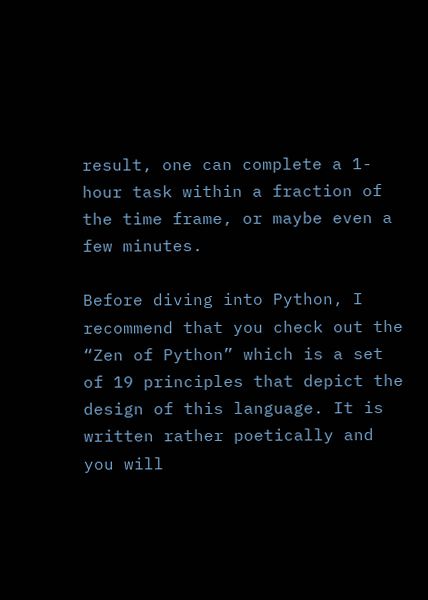result, one can complete a 1-hour task within a fraction of the time frame, or maybe even a few minutes.

Before diving into Python, I recommend that you check out the “Zen of Python” which is a set of 19 principles that depict the design of this language. It is written rather poetically and you will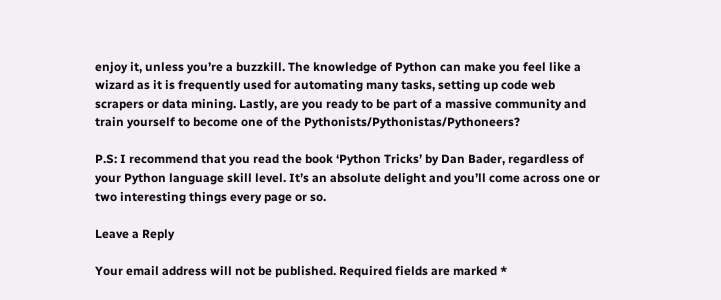enjoy it, unless you’re a buzzkill. The knowledge of Python can make you feel like a wizard as it is frequently used for automating many tasks, setting up code web scrapers or data mining. Lastly, are you ready to be part of a massive community and train yourself to become one of the Pythonists/Pythonistas/Pythoneers?

P.S: I recommend that you read the book ‘Python Tricks’ by Dan Bader, regardless of your Python language skill level. It’s an absolute delight and you’ll come across one or two interesting things every page or so.

Leave a Reply

Your email address will not be published. Required fields are marked *